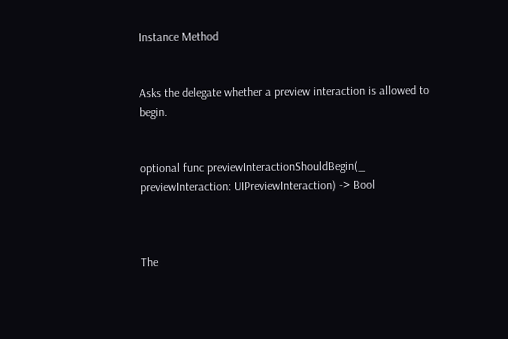Instance Method


Asks the delegate whether a preview interaction is allowed to begin.


optional func previewInteractionShouldBegin(_ previewInteraction: UIPreviewInteraction) -> Bool



The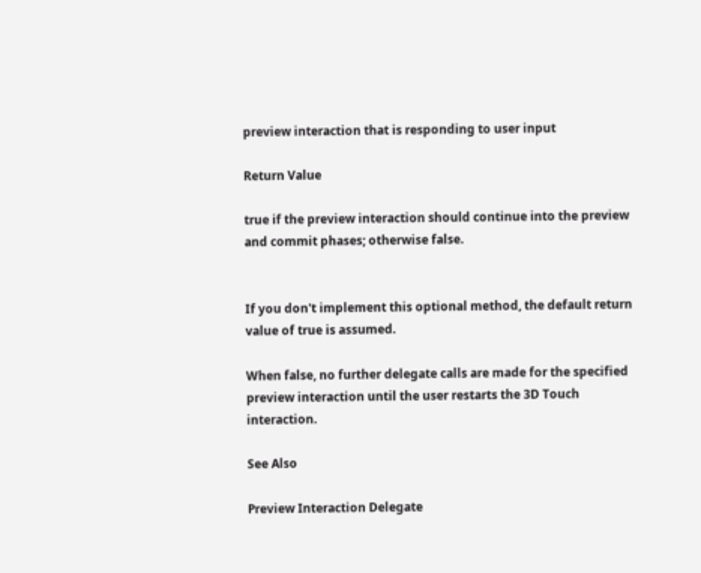preview interaction that is responding to user input

Return Value

true if the preview interaction should continue into the preview and commit phases; otherwise false.


If you don't implement this optional method, the default return value of true is assumed.

When false, no further delegate calls are made for the specified preview interaction until the user restarts the 3D Touch interaction.

See Also

Preview Interaction Delegate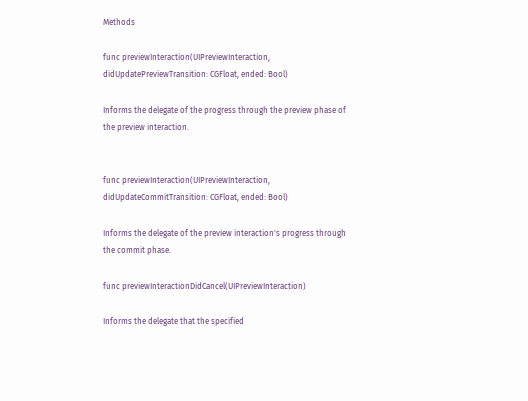Methods

func previewInteraction(UIPreviewInteraction, didUpdatePreviewTransition: CGFloat, ended: Bool)

Informs the delegate of the progress through the preview phase of the preview interaction.


func previewInteraction(UIPreviewInteraction, didUpdateCommitTransition: CGFloat, ended: Bool)

Informs the delegate of the preview interaction's progress through the commit phase.

func previewInteractionDidCancel(UIPreviewInteraction)

Informs the delegate that the specified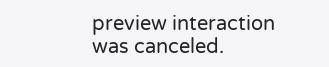preview interaction was canceled.